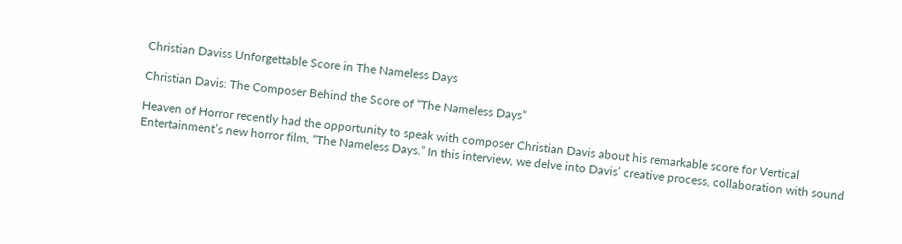Christian Daviss Unforgettable Score in The Nameless Days

Christian Davis: The Composer Behind the Score of “The Nameless Days”

Heaven of Horror recently had the opportunity to speak with composer Christian Davis about his remarkable score for Vertical Entertainment’s new horror film, “The Nameless Days.” In this interview, we delve into Davis’ creative process, collaboration with sound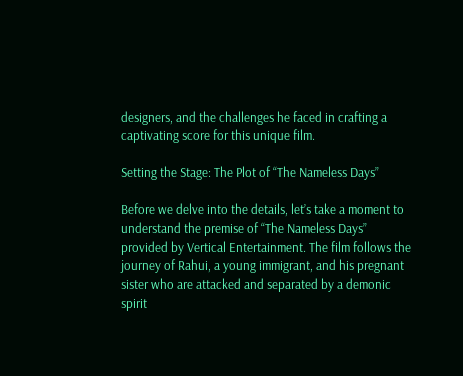designers, and the challenges he faced in crafting a captivating score for this unique film.

Setting the Stage: The Plot of “The Nameless Days”

Before we delve into the details, let’s take a moment to understand the premise of “The Nameless Days” provided by Vertical Entertainment. The film follows the journey of Rahui, a young immigrant, and his pregnant sister who are attacked and separated by a demonic spirit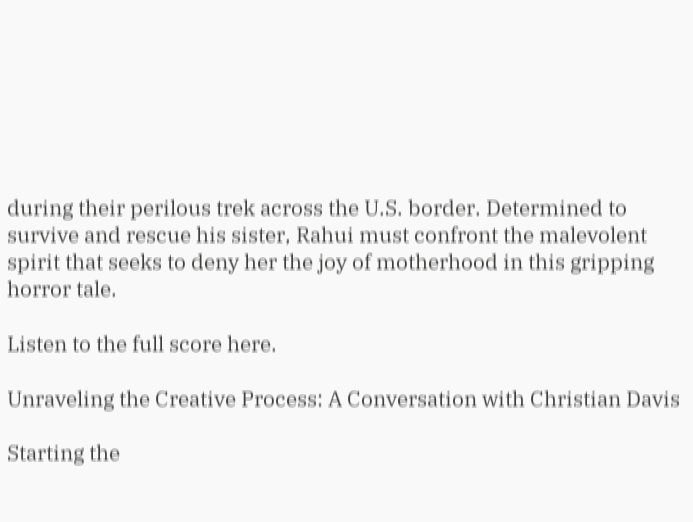during their perilous trek across the U.S. border. Determined to survive and rescue his sister, Rahui must confront the malevolent spirit that seeks to deny her the joy of motherhood in this gripping horror tale.

Listen to the full score here.

Unraveling the Creative Process: A Conversation with Christian Davis

Starting the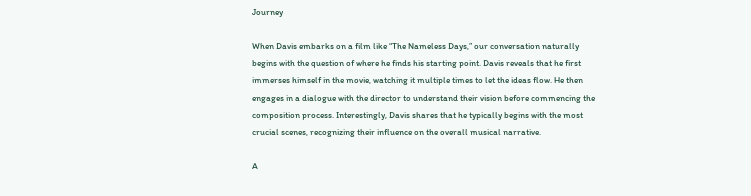Journey

When Davis embarks on a film like “The Nameless Days,” our conversation naturally begins with the question of where he finds his starting point. Davis reveals that he first immerses himself in the movie, watching it multiple times to let the ideas flow. He then engages in a dialogue with the director to understand their vision before commencing the composition process. Interestingly, Davis shares that he typically begins with the most crucial scenes, recognizing their influence on the overall musical narrative.

A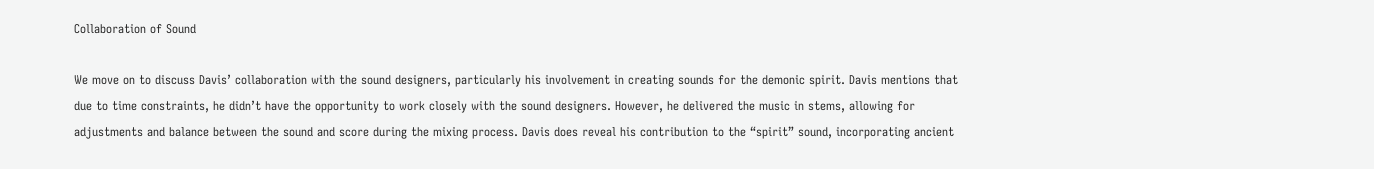Collaboration of Sound

We move on to discuss Davis’ collaboration with the sound designers, particularly his involvement in creating sounds for the demonic spirit. Davis mentions that due to time constraints, he didn’t have the opportunity to work closely with the sound designers. However, he delivered the music in stems, allowing for adjustments and balance between the sound and score during the mixing process. Davis does reveal his contribution to the “spirit” sound, incorporating ancient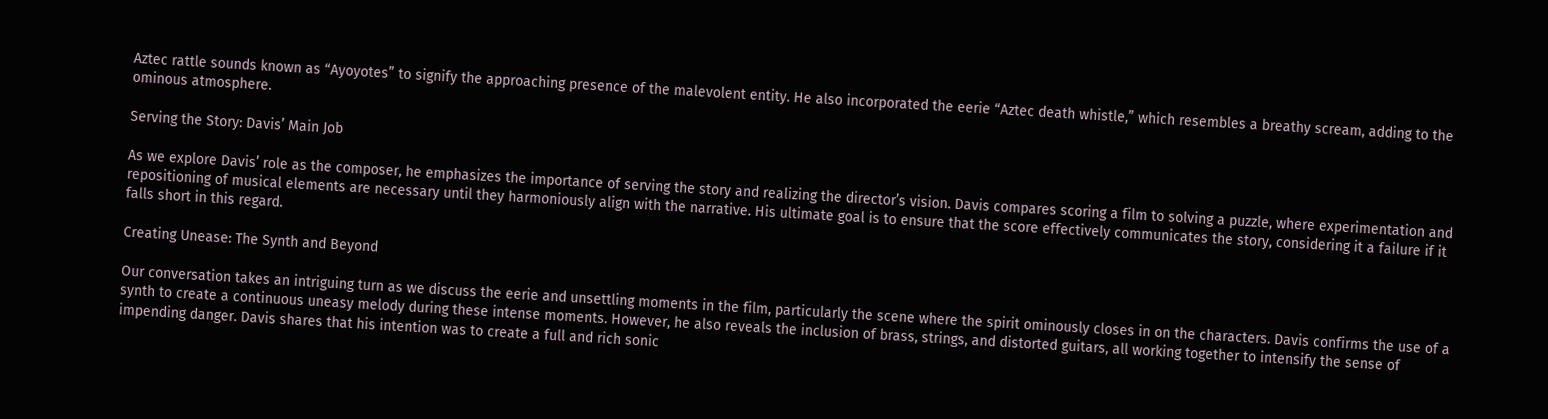Aztec rattle sounds known as “Ayoyotes” to signify the approaching presence of the malevolent entity. He also incorporated the eerie “Aztec death whistle,” which resembles a breathy scream, adding to the ominous atmosphere.

Serving the Story: Davis’ Main Job

As we explore Davis’ role as the composer, he emphasizes the importance of serving the story and realizing the director’s vision. Davis compares scoring a film to solving a puzzle, where experimentation and repositioning of musical elements are necessary until they harmoniously align with the narrative. His ultimate goal is to ensure that the score effectively communicates the story, considering it a failure if it falls short in this regard.

Creating Unease: The Synth and Beyond

Our conversation takes an intriguing turn as we discuss the eerie and unsettling moments in the film, particularly the scene where the spirit ominously closes in on the characters. Davis confirms the use of a synth to create a continuous uneasy melody during these intense moments. However, he also reveals the inclusion of brass, strings, and distorted guitars, all working together to intensify the sense of impending danger. Davis shares that his intention was to create a full and rich sonic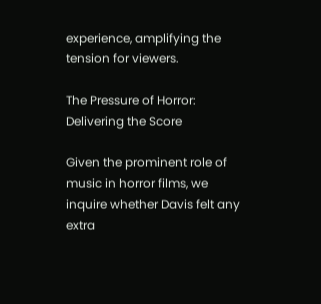experience, amplifying the tension for viewers.

The Pressure of Horror: Delivering the Score

Given the prominent role of music in horror films, we inquire whether Davis felt any extra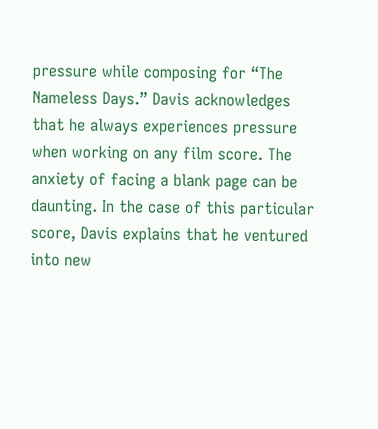pressure while composing for “The Nameless Days.” Davis acknowledges that he always experiences pressure when working on any film score. The anxiety of facing a blank page can be daunting. In the case of this particular score, Davis explains that he ventured into new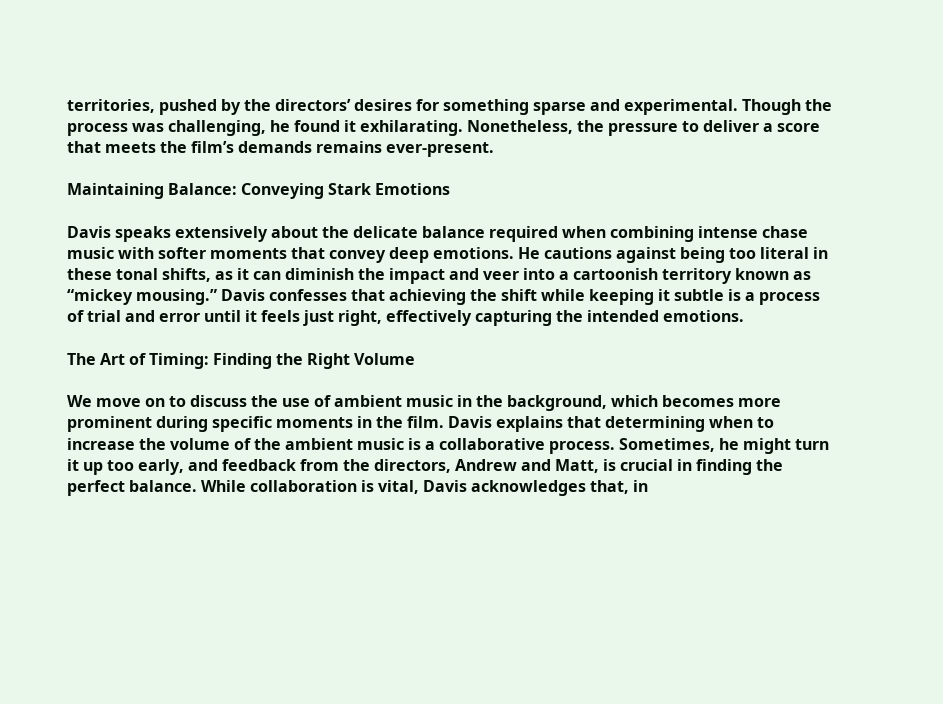territories, pushed by the directors’ desires for something sparse and experimental. Though the process was challenging, he found it exhilarating. Nonetheless, the pressure to deliver a score that meets the film’s demands remains ever-present.

Maintaining Balance: Conveying Stark Emotions

Davis speaks extensively about the delicate balance required when combining intense chase music with softer moments that convey deep emotions. He cautions against being too literal in these tonal shifts, as it can diminish the impact and veer into a cartoonish territory known as “mickey mousing.” Davis confesses that achieving the shift while keeping it subtle is a process of trial and error until it feels just right, effectively capturing the intended emotions.

The Art of Timing: Finding the Right Volume

We move on to discuss the use of ambient music in the background, which becomes more prominent during specific moments in the film. Davis explains that determining when to increase the volume of the ambient music is a collaborative process. Sometimes, he might turn it up too early, and feedback from the directors, Andrew and Matt, is crucial in finding the perfect balance. While collaboration is vital, Davis acknowledges that, in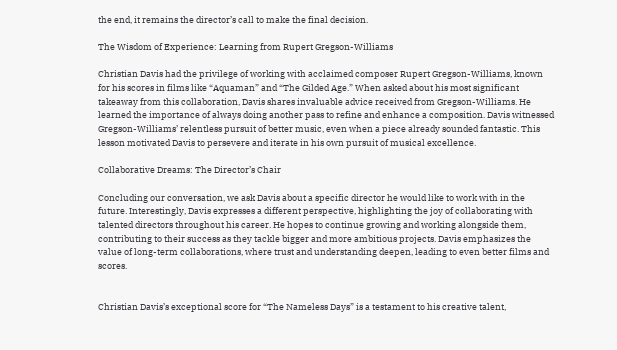the end, it remains the director’s call to make the final decision.

The Wisdom of Experience: Learning from Rupert Gregson-Williams

Christian Davis had the privilege of working with acclaimed composer Rupert Gregson-Williams, known for his scores in films like “Aquaman” and “The Gilded Age.” When asked about his most significant takeaway from this collaboration, Davis shares invaluable advice received from Gregson-Williams. He learned the importance of always doing another pass to refine and enhance a composition. Davis witnessed Gregson-Williams’ relentless pursuit of better music, even when a piece already sounded fantastic. This lesson motivated Davis to persevere and iterate in his own pursuit of musical excellence.

Collaborative Dreams: The Director’s Chair

Concluding our conversation, we ask Davis about a specific director he would like to work with in the future. Interestingly, Davis expresses a different perspective, highlighting the joy of collaborating with talented directors throughout his career. He hopes to continue growing and working alongside them, contributing to their success as they tackle bigger and more ambitious projects. Davis emphasizes the value of long-term collaborations, where trust and understanding deepen, leading to even better films and scores.


Christian Davis’s exceptional score for “The Nameless Days” is a testament to his creative talent,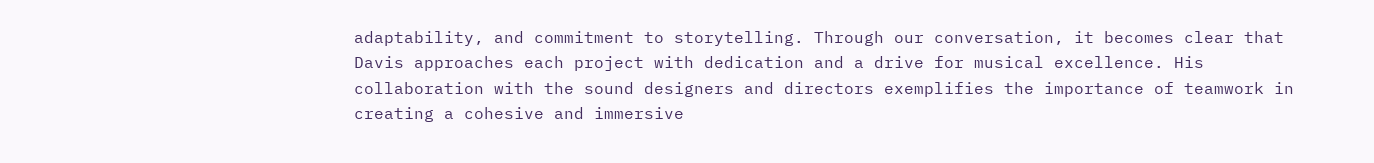adaptability, and commitment to storytelling. Through our conversation, it becomes clear that Davis approaches each project with dedication and a drive for musical excellence. His collaboration with the sound designers and directors exemplifies the importance of teamwork in creating a cohesive and immersive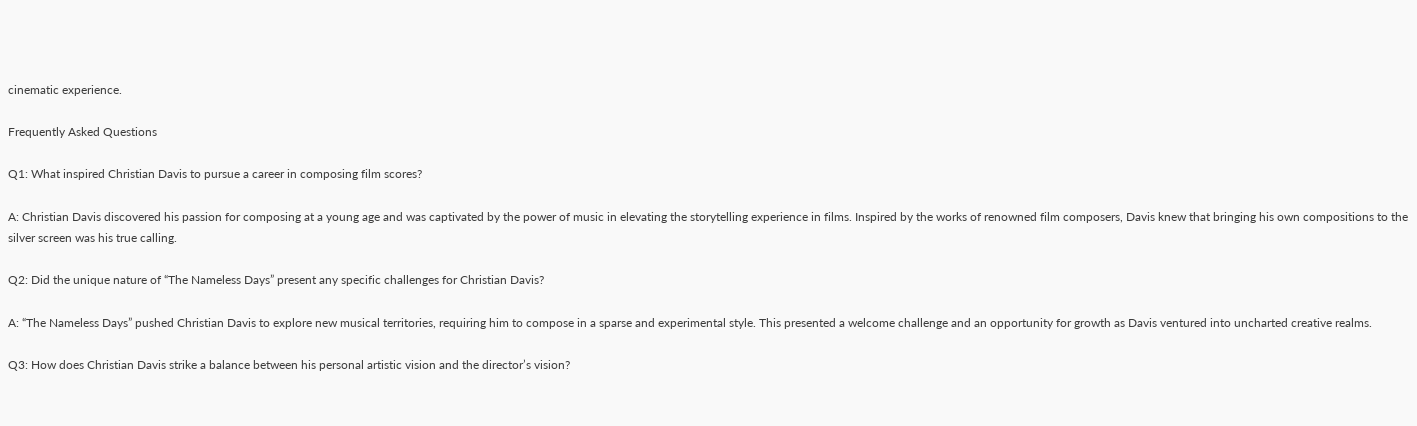cinematic experience.

Frequently Asked Questions

Q1: What inspired Christian Davis to pursue a career in composing film scores?

A: Christian Davis discovered his passion for composing at a young age and was captivated by the power of music in elevating the storytelling experience in films. Inspired by the works of renowned film composers, Davis knew that bringing his own compositions to the silver screen was his true calling.

Q2: Did the unique nature of “The Nameless Days” present any specific challenges for Christian Davis?

A: “The Nameless Days” pushed Christian Davis to explore new musical territories, requiring him to compose in a sparse and experimental style. This presented a welcome challenge and an opportunity for growth as Davis ventured into uncharted creative realms.

Q3: How does Christian Davis strike a balance between his personal artistic vision and the director’s vision?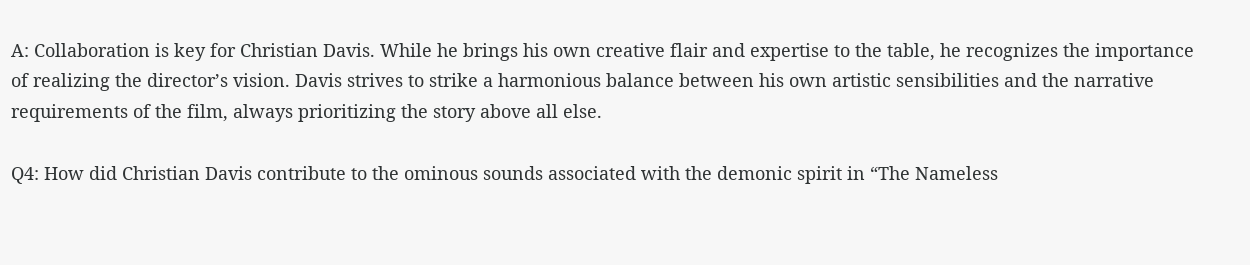A: Collaboration is key for Christian Davis. While he brings his own creative flair and expertise to the table, he recognizes the importance of realizing the director’s vision. Davis strives to strike a harmonious balance between his own artistic sensibilities and the narrative requirements of the film, always prioritizing the story above all else.

Q4: How did Christian Davis contribute to the ominous sounds associated with the demonic spirit in “The Nameless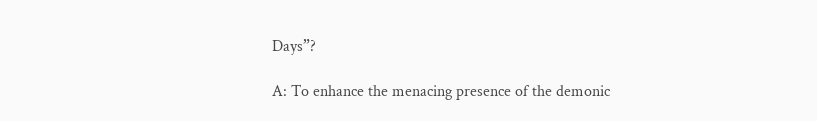Days”?

A: To enhance the menacing presence of the demonic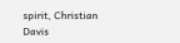spirit, Christian Davis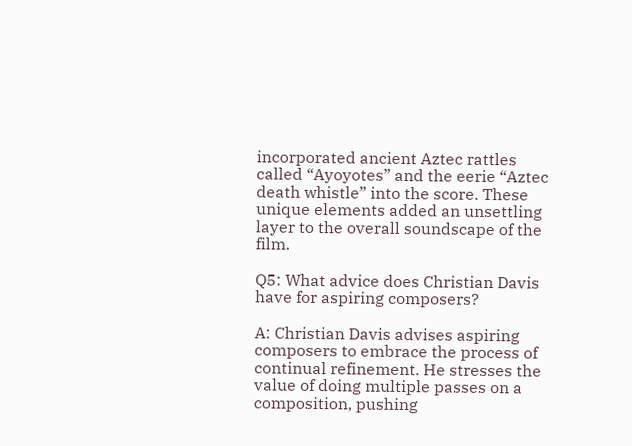incorporated ancient Aztec rattles called “Ayoyotes” and the eerie “Aztec death whistle” into the score. These unique elements added an unsettling layer to the overall soundscape of the film.

Q5: What advice does Christian Davis have for aspiring composers?

A: Christian Davis advises aspiring composers to embrace the process of continual refinement. He stresses the value of doing multiple passes on a composition, pushing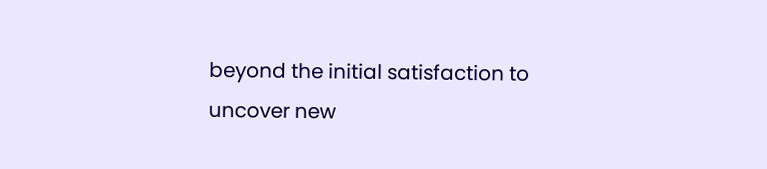beyond the initial satisfaction to uncover new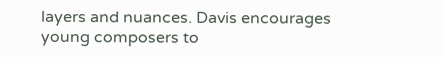layers and nuances. Davis encourages young composers to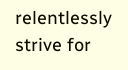relentlessly strive for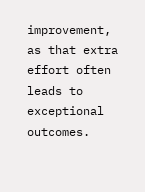improvement, as that extra effort often leads to exceptional outcomes.